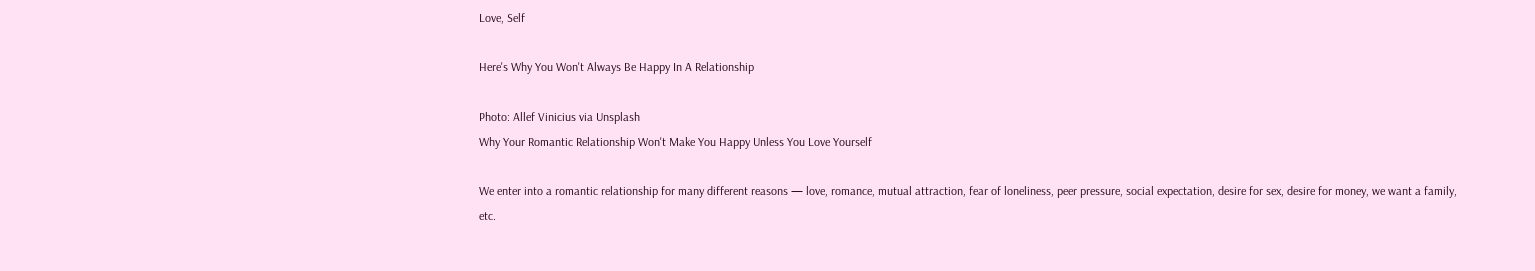Love, Self

Here's Why You Won't Always Be Happy In A Relationship

Photo: Allef Vinicius via Unsplash
Why Your Romantic Relationship Won't Make You Happy Unless You Love Yourself

We enter into a romantic relationship for many different reasons — love, romance, mutual attraction, fear of loneliness, peer pressure, social expectation, desire for sex, desire for money, we want a family, etc.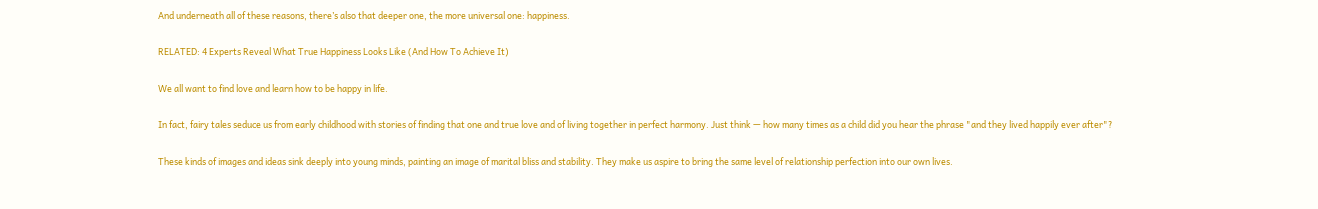And underneath all of these reasons, there’s also that deeper one, the more universal one: happiness.

RELATED: 4 Experts Reveal What True Happiness Looks Like (And How To Achieve It)

We all want to find love and learn how to be happy in life.

In fact, fairy tales seduce us from early childhood with stories of finding that one and true love and of living together in perfect harmony. Just think — how many times as a child did you hear the phrase "and they lived happily ever after"?

These kinds of images and ideas sink deeply into young minds, painting an image of marital bliss and stability. They make us aspire to bring the same level of relationship perfection into our own lives.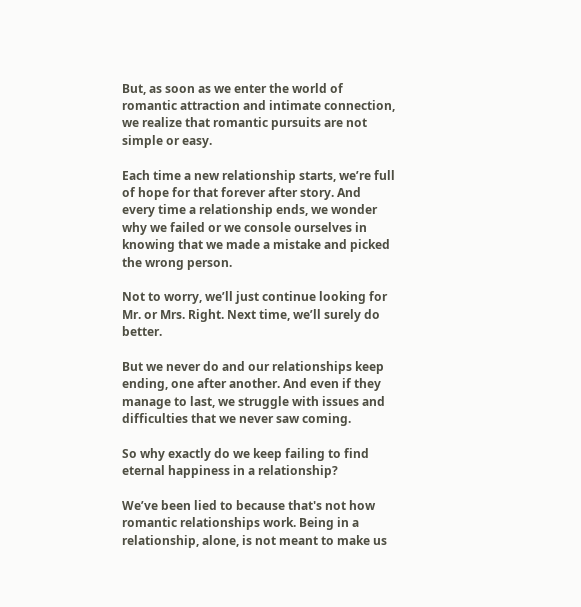But, as soon as we enter the world of romantic attraction and intimate connection, we realize that romantic pursuits are not simple or easy.

Each time a new relationship starts, we’re full of hope for that forever after story. And every time a relationship ends, we wonder why we failed or we console ourselves in knowing that we made a mistake and picked the wrong person.

Not to worry, we’ll just continue looking for Mr. or Mrs. Right. Next time, we’ll surely do better.

But we never do and our relationships keep ending, one after another. And even if they manage to last, we struggle with issues and difficulties that we never saw coming.

So why exactly do we keep failing to find eternal happiness in a relationship?

We’ve been lied to because that's not how romantic relationships work. Being in a relationship, alone, is not meant to make us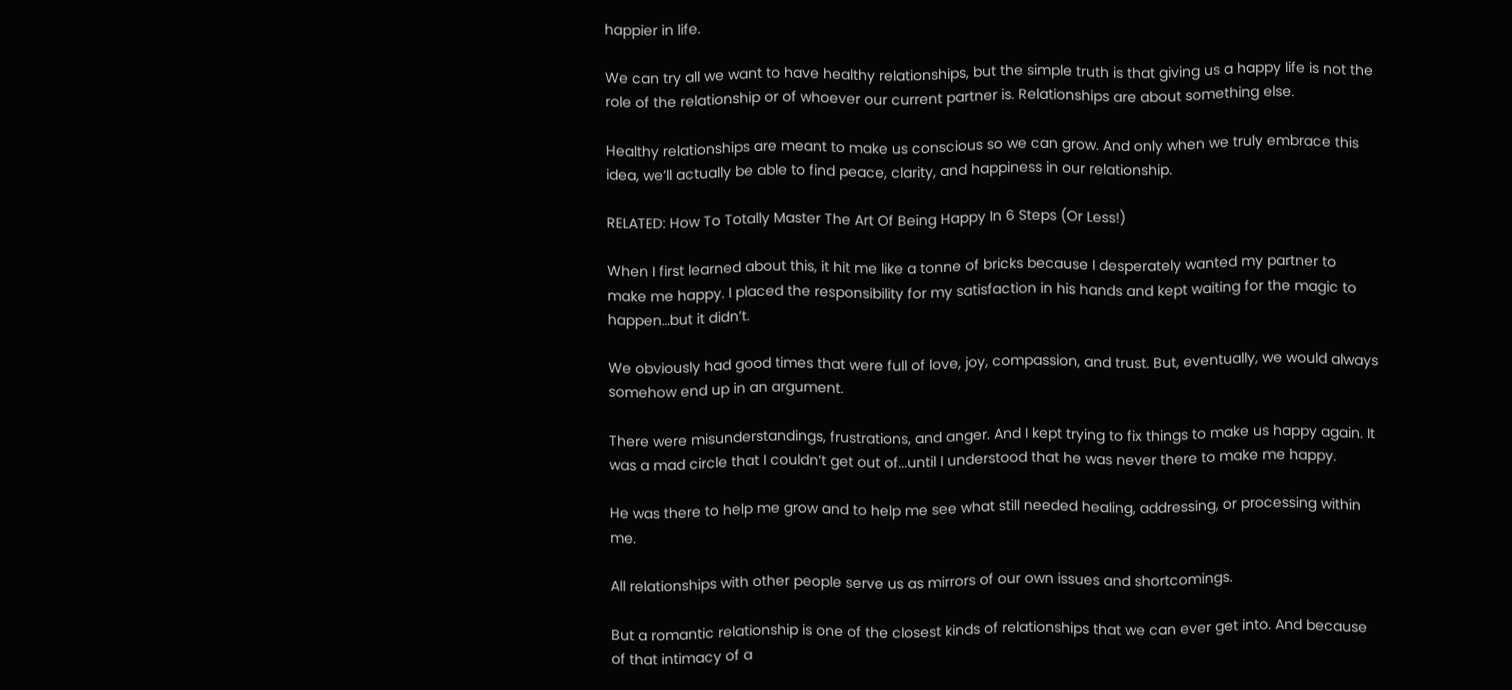happier in life.

We can try all we want to have healthy relationships, but the simple truth is that giving us a happy life is not the role of the relationship or of whoever our current partner is. Relationships are about something else.

Healthy relationships are meant to make us conscious so we can grow. And only when we truly embrace this idea, we’ll actually be able to find peace, clarity, and happiness in our relationship.

RELATED: How To Totally Master The Art Of Being Happy In 6 Steps (Or Less!)

When I first learned about this, it hit me like a tonne of bricks because I desperately wanted my partner to make me happy. I placed the responsibility for my satisfaction in his hands and kept waiting for the magic to happen…but it didn’t.

We obviously had good times that were full of love, joy, compassion, and trust. But, eventually, we would always somehow end up in an argument.

There were misunderstandings, frustrations, and anger. And I kept trying to fix things to make us happy again. It was a mad circle that I couldn’t get out of...until I understood that he was never there to make me happy.

He was there to help me grow and to help me see what still needed healing, addressing, or processing within me.

All relationships with other people serve us as mirrors of our own issues and shortcomings.

But a romantic relationship is one of the closest kinds of relationships that we can ever get into. And because of that intimacy of a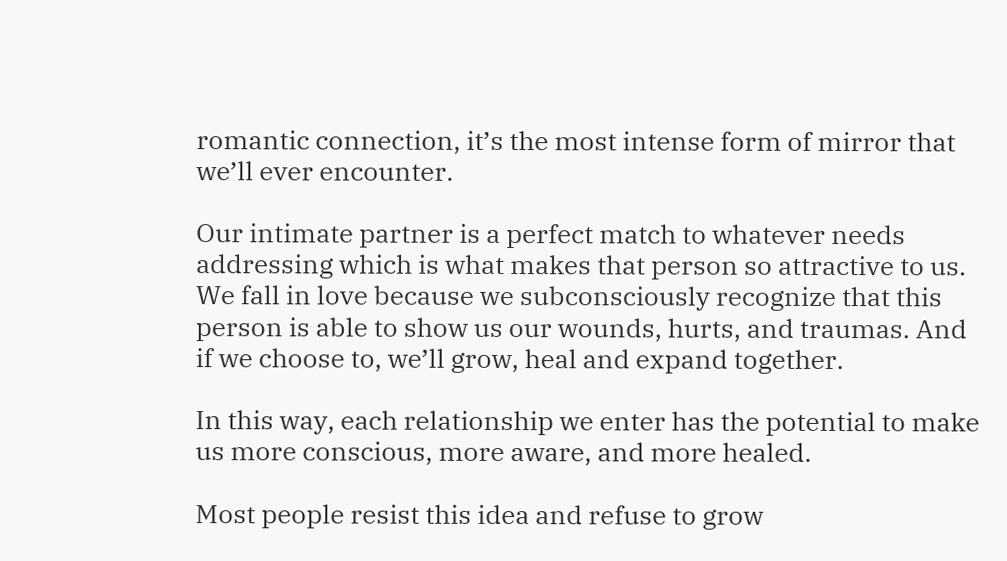romantic connection, it’s the most intense form of mirror that we’ll ever encounter.

Our intimate partner is a perfect match to whatever needs addressing which is what makes that person so attractive to us. We fall in love because we subconsciously recognize that this person is able to show us our wounds, hurts, and traumas. And if we choose to, we’ll grow, heal and expand together.

In this way, each relationship we enter has the potential to make us more conscious, more aware, and more healed.

Most people resist this idea and refuse to grow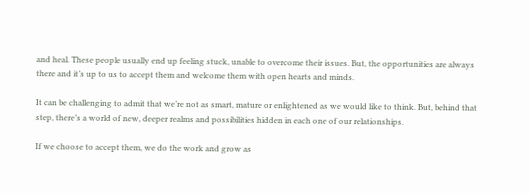and heal. These people usually end up feeling stuck, unable to overcome their issues. But, the opportunities are always there and it’s up to us to accept them and welcome them with open hearts and minds.

It can be challenging to admit that we’re not as smart, mature or enlightened as we would like to think. But, behind that step, there’s a world of new, deeper realms and possibilities hidden in each one of our relationships.

If we choose to accept them, we do the work and grow as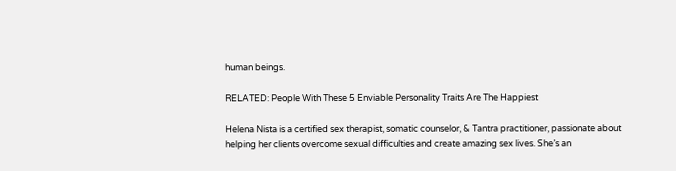human beings.

RELATED: People With These 5 Enviable Personality Traits Are The Happiest

Helena Nista is a certified sex therapist, somatic counselor, & Tantra practitioner, passionate about helping her clients overcome sexual difficulties and create amazing sex lives. She’s an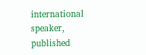international speaker, published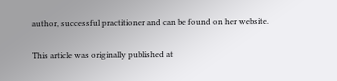author, successful practitioner and can be found on her website.

This article was originally published at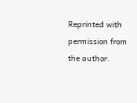Reprinted with permission from the author.